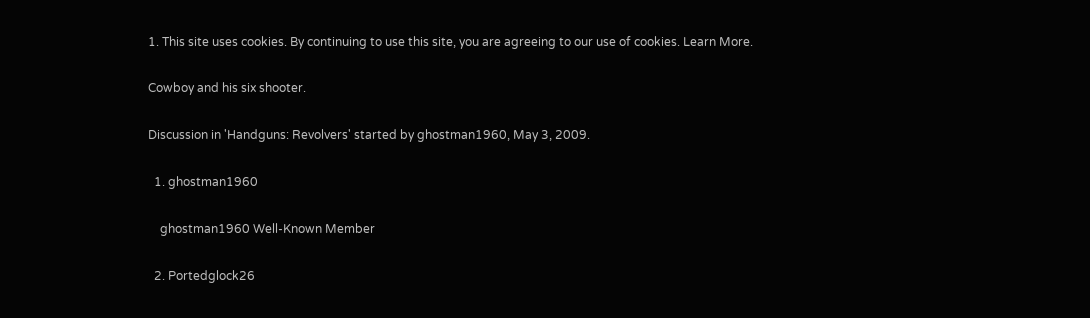1. This site uses cookies. By continuing to use this site, you are agreeing to our use of cookies. Learn More.

Cowboy and his six shooter.

Discussion in 'Handguns: Revolvers' started by ghostman1960, May 3, 2009.

  1. ghostman1960

    ghostman1960 Well-Known Member

  2. Portedglock26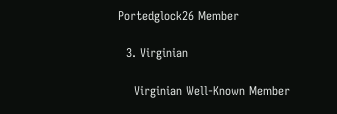Portedglock26 Member

  3. Virginian

    Virginian Well-Known Member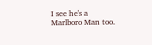I see he's a Marlboro Man too.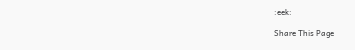:eek:

Share This Page